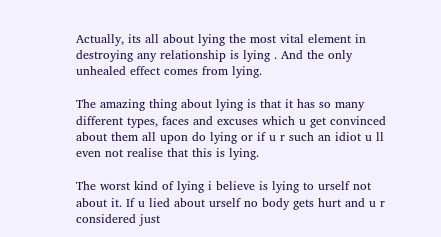Actually, its all about lying the most vital element in destroying any relationship is lying . And the only unhealed effect comes from lying.

The amazing thing about lying is that it has so many different types, faces and excuses which u get convinced about them all upon do lying or if u r such an idiot u ll even not realise that this is lying.

The worst kind of lying i believe is lying to urself not about it. If u lied about urself no body gets hurt and u r considered just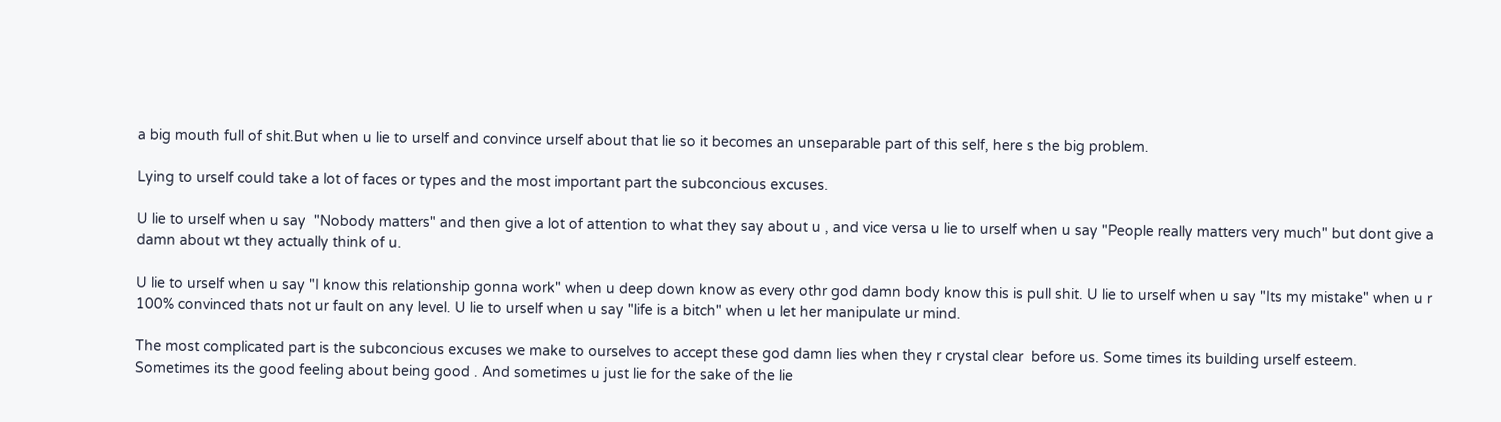a big mouth full of shit.But when u lie to urself and convince urself about that lie so it becomes an unseparable part of this self, here s the big problem.

Lying to urself could take a lot of faces or types and the most important part the subconcious excuses.

U lie to urself when u say  "Nobody matters" and then give a lot of attention to what they say about u , and vice versa u lie to urself when u say "People really matters very much" but dont give a damn about wt they actually think of u.

U lie to urself when u say "I know this relationship gonna work" when u deep down know as every othr god damn body know this is pull shit. U lie to urself when u say "Its my mistake" when u r 100% convinced thats not ur fault on any level. U lie to urself when u say "life is a bitch" when u let her manipulate ur mind.

The most complicated part is the subconcious excuses we make to ourselves to accept these god damn lies when they r crystal clear  before us. Some times its building urself esteem. Sometimes its the good feeling about being good . And sometimes u just lie for the sake of the lie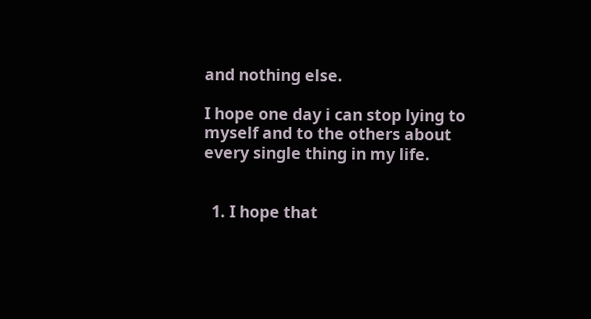and nothing else.

I hope one day i can stop lying to myself and to the others about every single thing in my life.


  1. I hope that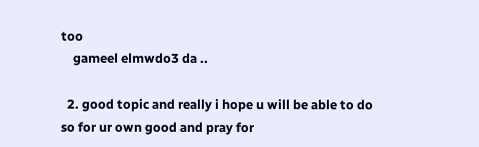too
    gameel elmwdo3 da ..

  2. good topic and really i hope u will be able to do so for ur own good and pray for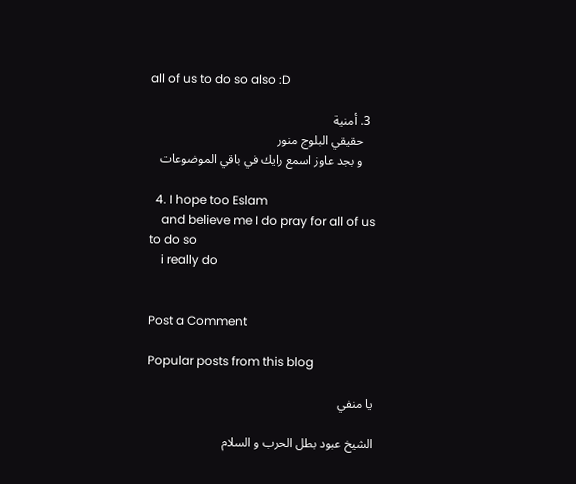all of us to do so also :D

  3. أمنية
    حقيقي البلوج منور
    و بجد عاوز اسمع رايك في باقي الموضوعات

  4. I hope too Eslam
    and believe me I do pray for all of us to do so
    i really do


Post a Comment

Popular posts from this blog

يا منفي

الشيخ عبود بطل الحرب و السلام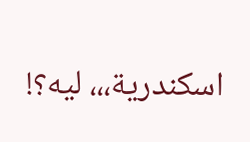اسكندرية،،، ليه؟!